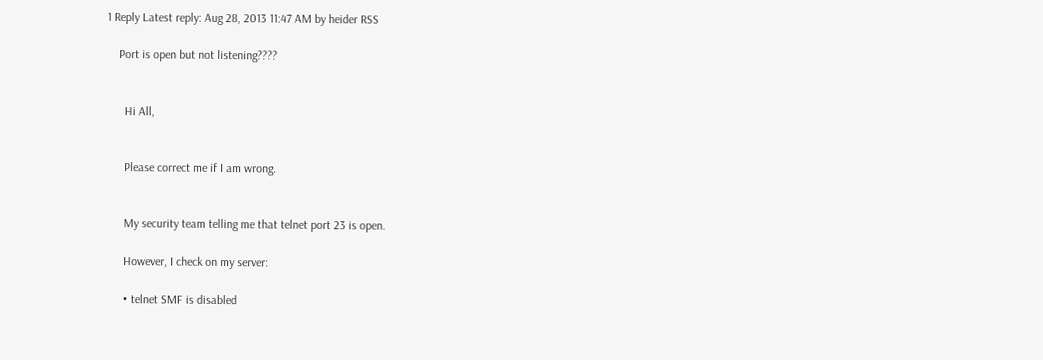1 Reply Latest reply: Aug 28, 2013 11:47 AM by heider RSS

    Port is open but not listening????


      Hi All,


      Please correct me if I am wrong.


      My security team telling me that telnet port 23 is open.

      However, I check on my server:

      • telnet SMF is disabled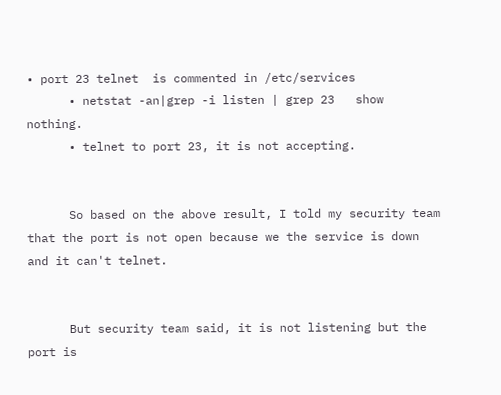• port 23 telnet  is commented in /etc/services
      • netstat -an|grep -i listen | grep 23   show nothing.
      • telnet to port 23, it is not accepting.


      So based on the above result, I told my security team that the port is not open because we the service is down and it can't telnet.


      But security team said, it is not listening but the port is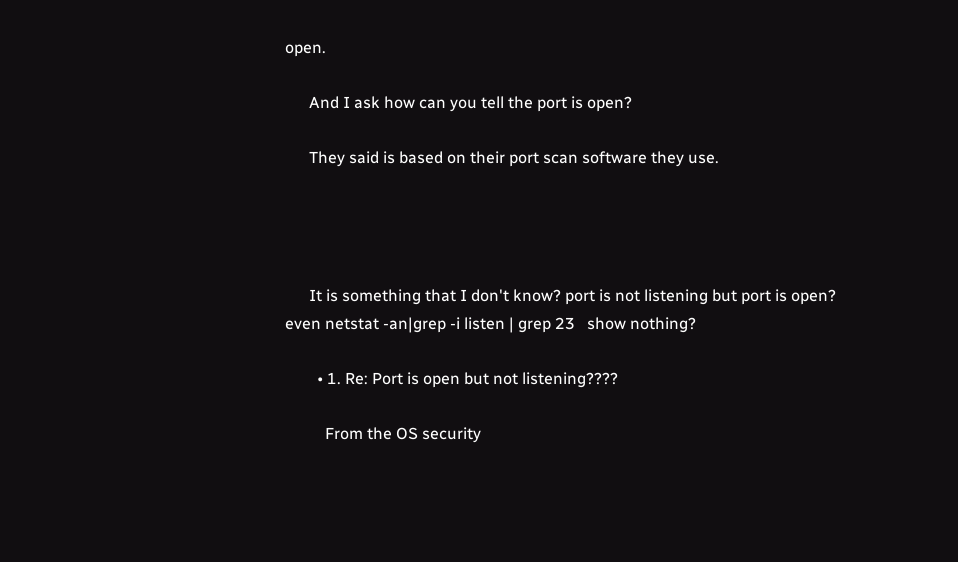open.

      And I ask how can you tell the port is open?

      They said is based on their port scan software they use.




      It is something that I don't know? port is not listening but port is open? even netstat -an|grep -i listen | grep 23   show nothing?

        • 1. Re: Port is open but not listening????

          From the OS security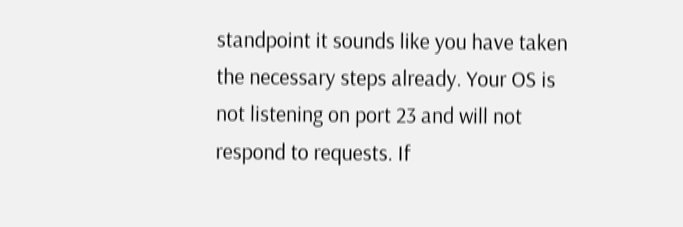standpoint it sounds like you have taken the necessary steps already. Your OS is not listening on port 23 and will not respond to requests. If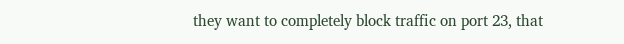they want to completely block traffic on port 23, that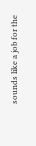sounds like a job for the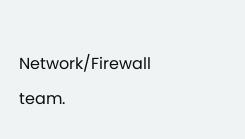Network/Firewall team.